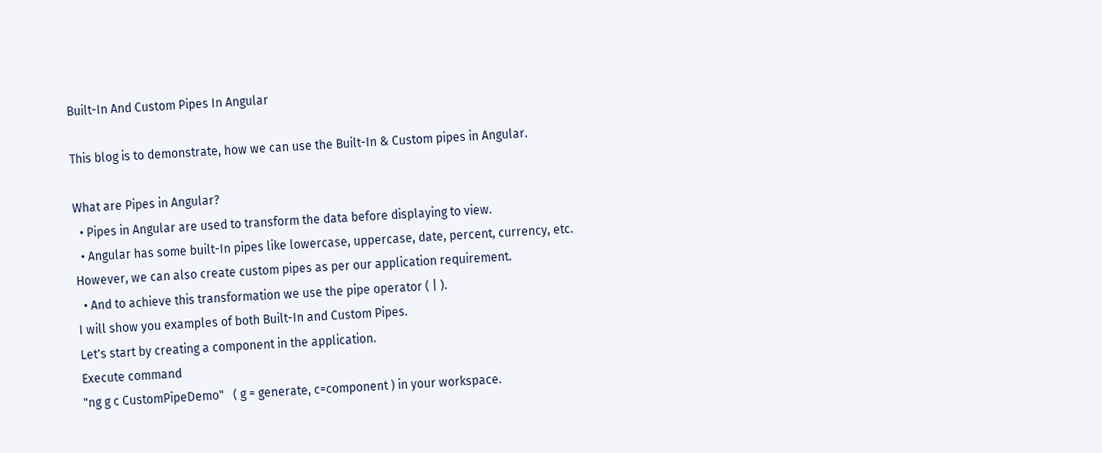Built-In And Custom Pipes In Angular

This blog is to demonstrate, how we can use the Built-In & Custom pipes in Angular.

What are Pipes in Angular?
  • Pipes in Angular are used to transform the data before displaying to view.
  • Angular has some built-In pipes like lowercase, uppercase, date, percent, currency, etc. However, we can also create custom pipes as per our application requirement.
  • And to achieve this transformation we use the pipe operator ( | ).
I will show you examples of both Built-In and Custom Pipes.
Let's start by creating a component in the application.
Execute command
"ng g c CustomPipeDemo"   ( g = generate, c=component ) in your workspace.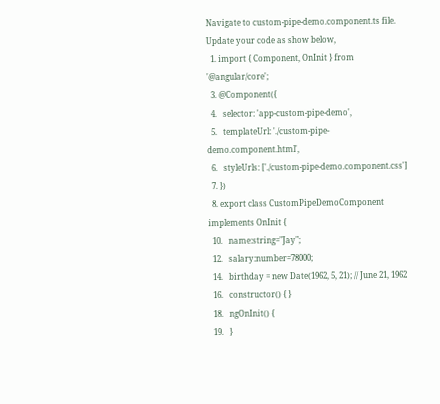Navigate to custom-pipe-demo.component.ts file.
Update your code as show below,
  1. import { Component, OnInit } from '@angular/core';
  3. @Component({
  4.   selector: 'app-custom-pipe-demo',
  5.   templateUrl: './custom-pipe-demo.component.html',
  6.   styleUrls: ['./custom-pipe-demo.component.css']
  7. })
  8. export class CustomPipeDemoComponent implements OnInit {
  10.   name:string="Jay";
  12.   salary:number=78000;
  14.   birthday = new Date(1962, 5, 21); // June 21, 1962
  16.   constructor() { }
  18.   ngOnInit() {
  19.   }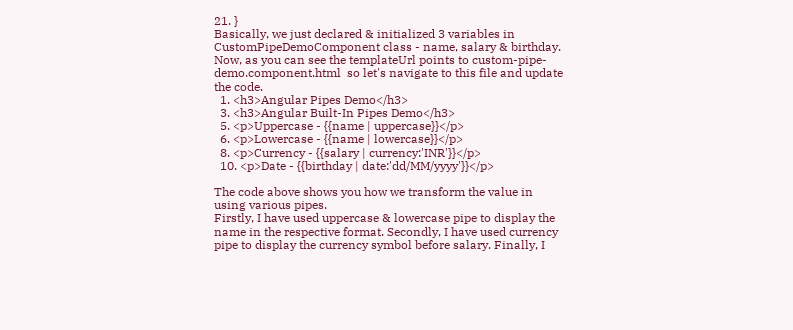21. }
Basically, we just declared & initialized 3 variables in CustomPipeDemoComponent class - name, salary & birthday.
Now, as you can see the templateUrl points to custom-pipe-demo.component.html  so let's navigate to this file and update the code.
  1. <h3>Angular Pipes Demo</h3>
  3. <h3>Angular Built-In Pipes Demo</h3>
  5. <p>Uppercase - {{name | uppercase}}</p>
  6. <p>Lowercase - {{name | lowercase}}</p>
  8. <p>Currency - {{salary | currency:'INR'}}</p>
  10. <p>Date - {{birthday | date:'dd/MM/yyyy'}}</p>

The code above shows you how we transform the value in using various pipes.
Firstly, I have used uppercase & lowercase pipe to display the name in the respective format. Secondly, I have used currency pipe to display the currency symbol before salary. Finally, I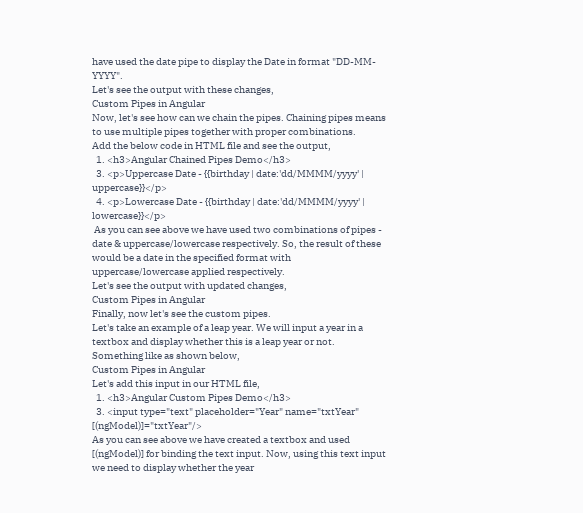have used the date pipe to display the Date in format "DD-MM-  YYYY".
Let's see the output with these changes,
Custom Pipes in Angular
Now, let's see how can we chain the pipes. Chaining pipes means to use multiple pipes together with proper combinations.
Add the below code in HTML file and see the output,
  1. <h3>Angular Chained Pipes Demo</h3>
  3. <p>Uppercase Date - {{birthday | date:'dd/MMMM/yyyy' | uppercase}}</p>
  4. <p>Lowercase Date - {{birthday | date:'dd/MMMM/yyyy' | lowercase}}</p>
 As you can see above we have used two combinations of pipes - date & uppercase/lowercase respectively. So, the result of these would be a date in the specified format with uppercase/lowercase applied respectively.
Let's see the output with updated changes,
Custom Pipes in Angular
Finally, now let's see the custom pipes.
Let's take an example of a leap year. We will input a year in a textbox and display whether this is a leap year or not. Something like as shown below,
Custom Pipes in Angular
Let's add this input in our HTML file,
  1. <h3>Angular Custom Pipes Demo</h3>
  3. <input type="text" placeholder="Year" name="txtYear" [(ngModel)]="txtYear"/>
As you can see above we have created a textbox and used [(ngModel)] for binding the text input. Now, using this text input we need to display whether the year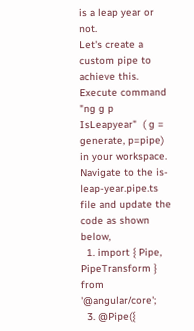is a leap year or not.
Let's create a custom pipe to achieve this.
Execute command
"ng g p IsLeapyear"  ( g = generate, p=pipe) in your workspace.
Navigate to the is-leap-year.pipe.ts file and update the code as shown below,
  1. import { Pipe, PipeTransform } from '@angular/core';
  3. @Pipe({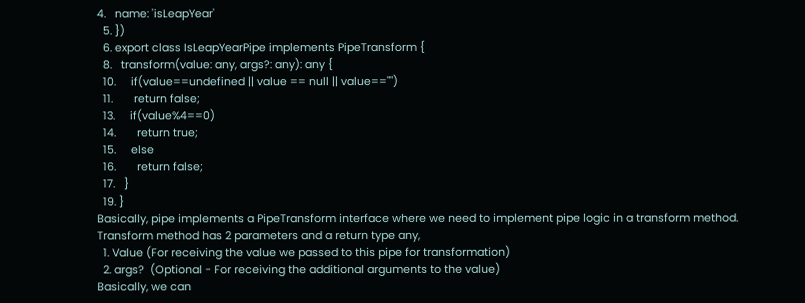4.   name: 'isLeapYear'
  5. })
  6. export class IsLeapYearPipe implements PipeTransform {
  8.   transform(value: any, args?: any): any {
  10.     if(value==undefined || value == null || value=="")
  11.       return false;
  13.     if(value%4==0)
  14.       return true;
  15.     else
  16.       return false;
  17.   }
  19. }
Basically, pipe implements a PipeTransform interface where we need to implement pipe logic in a transform method.
Transform method has 2 parameters and a return type any,
  1. Value (For receiving the value we passed to this pipe for transformation)
  2. args?  (Optional - For receiving the additional arguments to the value)
Basically, we can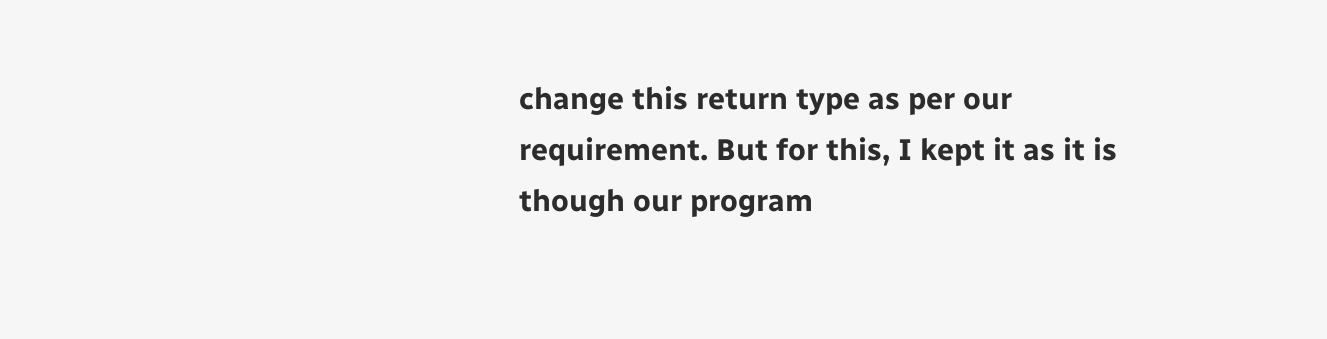change this return type as per our requirement. But for this, I kept it as it is though our program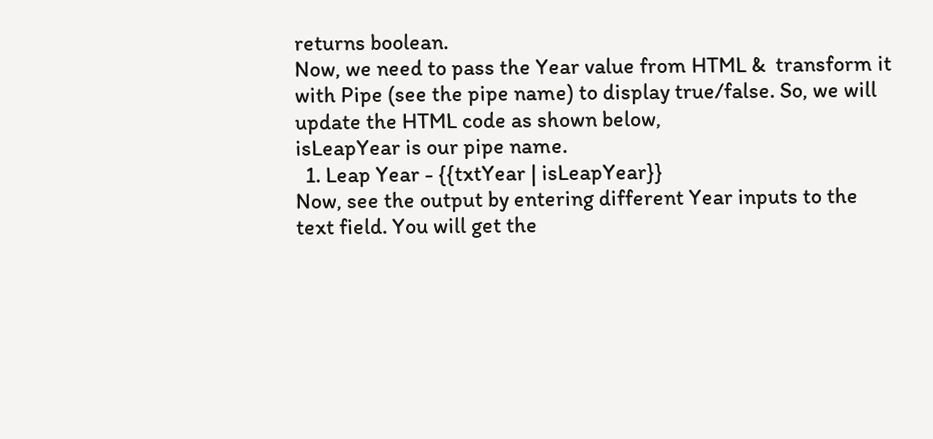returns boolean.
Now, we need to pass the Year value from HTML &  transform it with Pipe (see the pipe name) to display true/false. So, we will update the HTML code as shown below,
isLeapYear is our pipe name.
  1. Leap Year - {{txtYear | isLeapYear}}
Now, see the output by entering different Year inputs to the text field. You will get the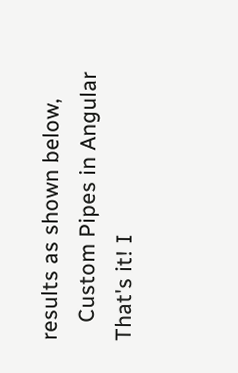results as shown below,
   Custom Pipes in Angular
That's it! I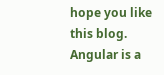hope you like this blog. Angular is a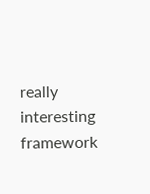really interesting framework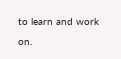to learn and work on.